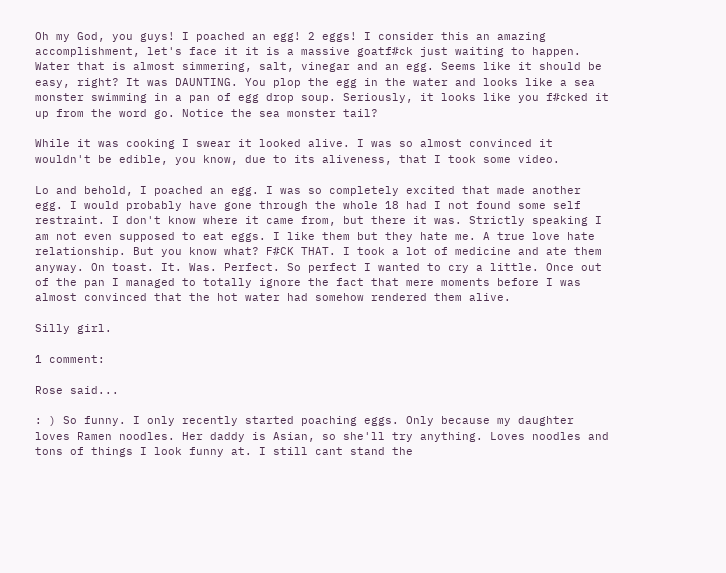Oh my God, you guys! I poached an egg! 2 eggs! I consider this an amazing accomplishment, let's face it it is a massive goatf#ck just waiting to happen. Water that is almost simmering, salt, vinegar and an egg. Seems like it should be easy, right? It was DAUNTING. You plop the egg in the water and looks like a sea monster swimming in a pan of egg drop soup. Seriously, it looks like you f#cked it up from the word go. Notice the sea monster tail?

While it was cooking I swear it looked alive. I was so almost convinced it wouldn't be edible, you know, due to its aliveness, that I took some video.

Lo and behold, I poached an egg. I was so completely excited that made another egg. I would probably have gone through the whole 18 had I not found some self restraint. I don't know where it came from, but there it was. Strictly speaking I am not even supposed to eat eggs. I like them but they hate me. A true love hate relationship. But you know what? F#CK THAT. I took a lot of medicine and ate them anyway. On toast. It. Was. Perfect. So perfect I wanted to cry a little. Once out of the pan I managed to totally ignore the fact that mere moments before I was almost convinced that the hot water had somehow rendered them alive.

Silly girl.

1 comment:

Rose said...

: ) So funny. I only recently started poaching eggs. Only because my daughter loves Ramen noodles. Her daddy is Asian, so she'll try anything. Loves noodles and tons of things I look funny at. I still cant stand the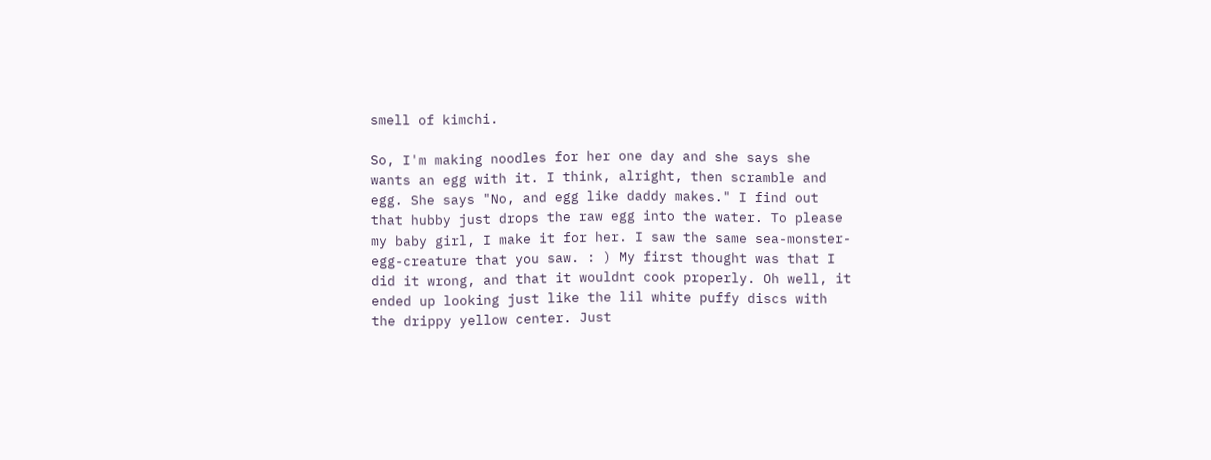smell of kimchi.

So, I'm making noodles for her one day and she says she wants an egg with it. I think, alright, then scramble and egg. She says "No, and egg like daddy makes." I find out that hubby just drops the raw egg into the water. To please my baby girl, I make it for her. I saw the same sea-monster-egg-creature that you saw. : ) My first thought was that I did it wrong, and that it wouldnt cook properly. Oh well, it ended up looking just like the lil white puffy discs with the drippy yellow center. Just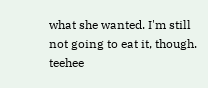what she wanted. I'm still not going to eat it, though. teehee